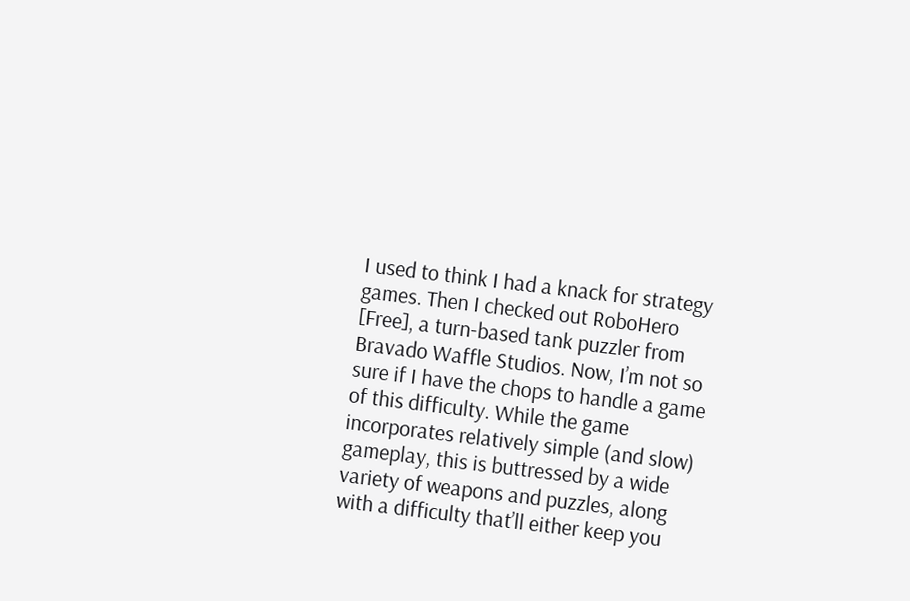I used to think I had a knack for strategy games. Then I checked out RoboHero [Free], a turn-based tank puzzler from Bravado Waffle Studios. Now, I’m not so sure if I have the chops to handle a game of this difficulty. While the game incorporates relatively simple (and slow) gameplay, this is buttressed by a wide variety of weapons and puzzles, along with a difficulty that’ll either keep you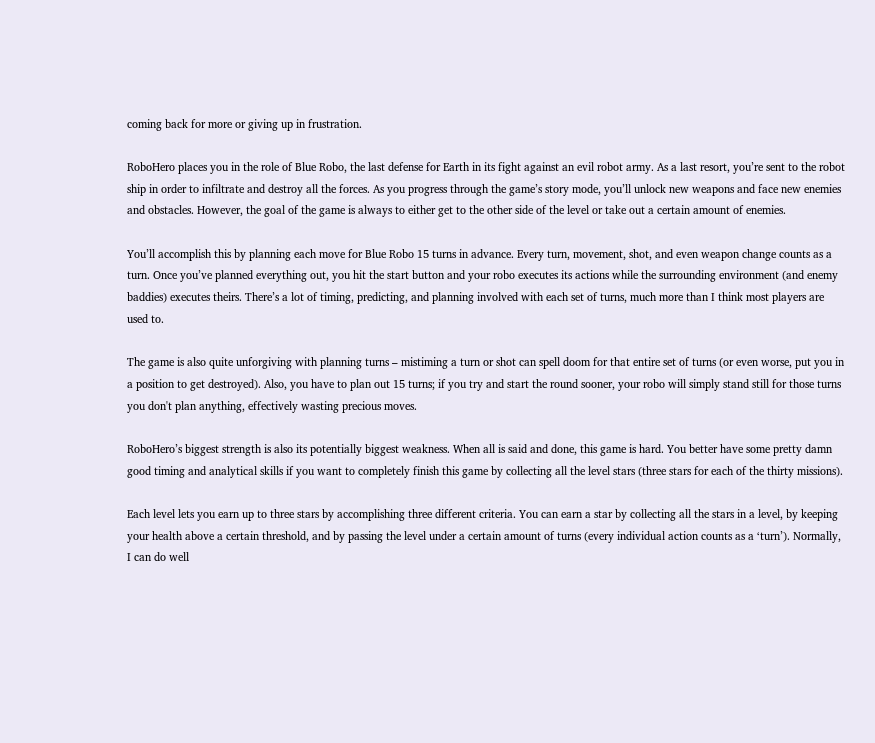coming back for more or giving up in frustration.

RoboHero places you in the role of Blue Robo, the last defense for Earth in its fight against an evil robot army. As a last resort, you’re sent to the robot ship in order to infiltrate and destroy all the forces. As you progress through the game’s story mode, you’ll unlock new weapons and face new enemies and obstacles. However, the goal of the game is always to either get to the other side of the level or take out a certain amount of enemies.

You’ll accomplish this by planning each move for Blue Robo 15 turns in advance. Every turn, movement, shot, and even weapon change counts as a turn. Once you’ve planned everything out, you hit the start button and your robo executes its actions while the surrounding environment (and enemy baddies) executes theirs. There’s a lot of timing, predicting, and planning involved with each set of turns, much more than I think most players are used to.

The game is also quite unforgiving with planning turns – mistiming a turn or shot can spell doom for that entire set of turns (or even worse, put you in a position to get destroyed). Also, you have to plan out 15 turns; if you try and start the round sooner, your robo will simply stand still for those turns you don't plan anything, effectively wasting precious moves.

RoboHero’s biggest strength is also its potentially biggest weakness. When all is said and done, this game is hard. You better have some pretty damn good timing and analytical skills if you want to completely finish this game by collecting all the level stars (three stars for each of the thirty missions).

Each level lets you earn up to three stars by accomplishing three different criteria. You can earn a star by collecting all the stars in a level, by keeping your health above a certain threshold, and by passing the level under a certain amount of turns (every individual action counts as a ‘turn’). Normally, I can do well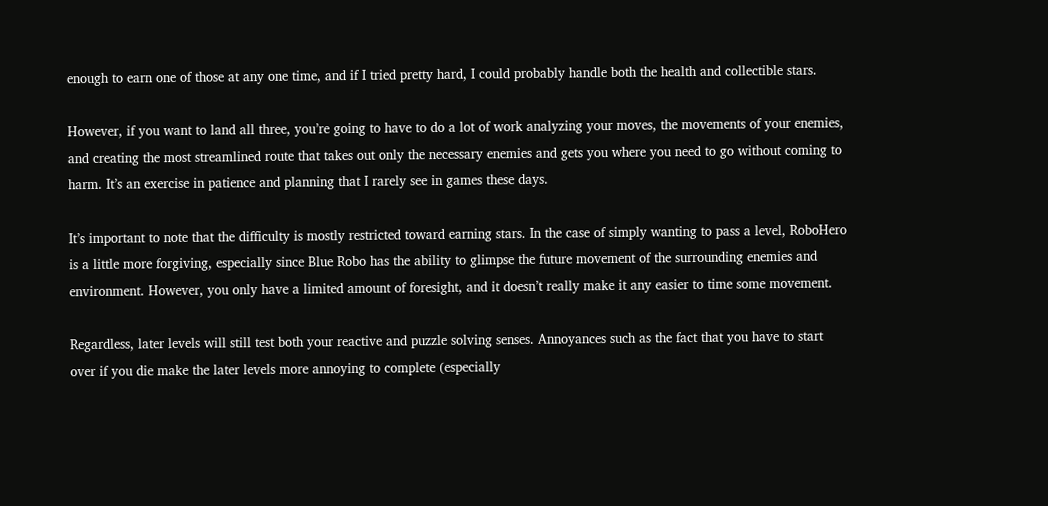enough to earn one of those at any one time, and if I tried pretty hard, I could probably handle both the health and collectible stars.

However, if you want to land all three, you’re going to have to do a lot of work analyzing your moves, the movements of your enemies, and creating the most streamlined route that takes out only the necessary enemies and gets you where you need to go without coming to harm. It’s an exercise in patience and planning that I rarely see in games these days.

It’s important to note that the difficulty is mostly restricted toward earning stars. In the case of simply wanting to pass a level, RoboHero is a little more forgiving, especially since Blue Robo has the ability to glimpse the future movement of the surrounding enemies and environment. However, you only have a limited amount of foresight, and it doesn’t really make it any easier to time some movement.

Regardless, later levels will still test both your reactive and puzzle solving senses. Annoyances such as the fact that you have to start over if you die make the later levels more annoying to complete (especially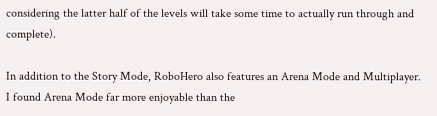considering the latter half of the levels will take some time to actually run through and complete).

In addition to the Story Mode, RoboHero also features an Arena Mode and Multiplayer. I found Arena Mode far more enjoyable than the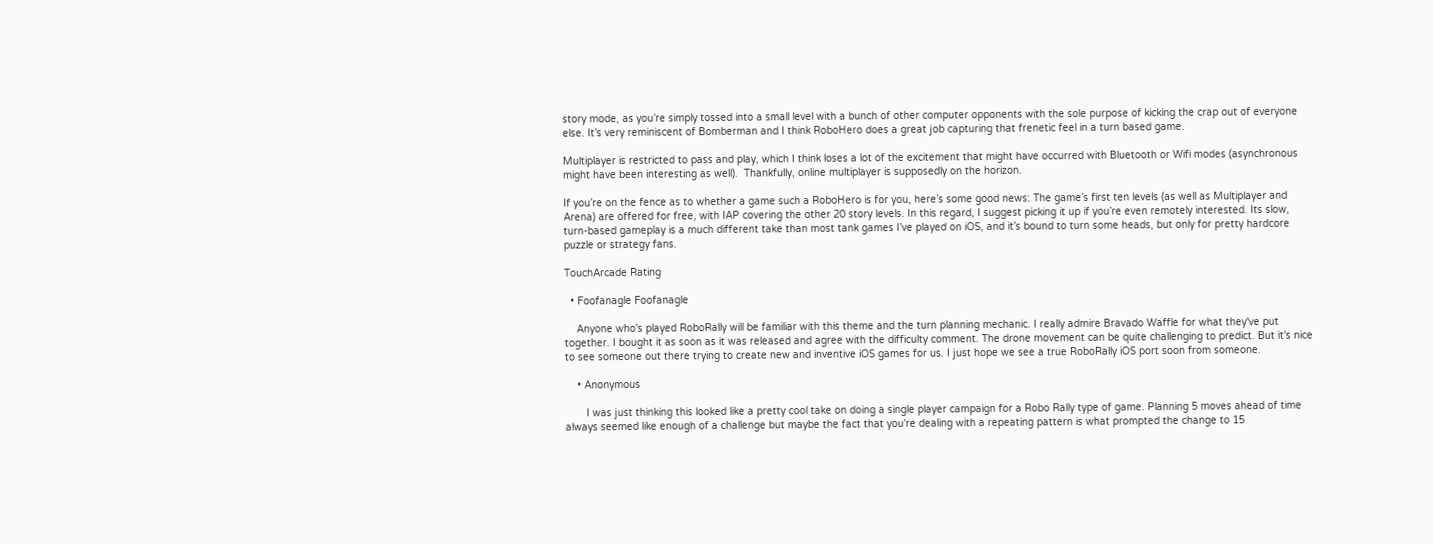story mode, as you’re simply tossed into a small level with a bunch of other computer opponents with the sole purpose of kicking the crap out of everyone else. It’s very reminiscent of Bomberman and I think RoboHero does a great job capturing that frenetic feel in a turn based game.

Multiplayer is restricted to pass and play, which I think loses a lot of the excitement that might have occurred with Bluetooth or Wifi modes (asynchronous might have been interesting as well).  Thankfully, online multiplayer is supposedly on the horizon.

If you’re on the fence as to whether a game such a RoboHero is for you, here’s some good news: The game’s first ten levels (as well as Multiplayer and Arena) are offered for free, with IAP covering the other 20 story levels. In this regard, I suggest picking it up if you’re even remotely interested. Its slow, turn-based gameplay is a much different take than most tank games I’ve played on iOS, and it’s bound to turn some heads, but only for pretty hardcore puzzle or strategy fans.

TouchArcade Rating

  • Foofanagle Foofanagle

    Anyone who's played RoboRally will be familiar with this theme and the turn planning mechanic. I really admire Bravado Waffle for what they've put together. I bought it as soon as it was released and agree with the difficulty comment. The drone movement can be quite challenging to predict. But it's nice to see someone out there trying to create new and inventive iOS games for us. I just hope we see a true RoboRally iOS port soon from someone.

    • Anonymous

       I was just thinking this looked like a pretty cool take on doing a single player campaign for a Robo Rally type of game. Planning 5 moves ahead of time always seemed like enough of a challenge but maybe the fact that you're dealing with a repeating pattern is what prompted the change to 15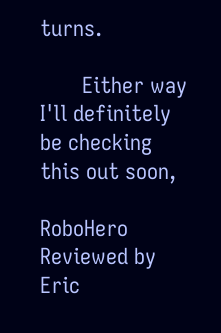turns.

       Either way I'll definitely be checking this out soon,

RoboHero Reviewed by Eric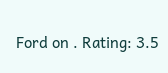Ford on . Rating: 3.5